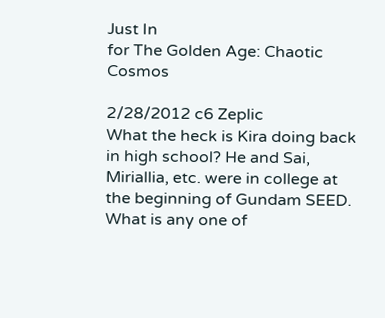Just In
for The Golden Age: Chaotic Cosmos

2/28/2012 c6 Zeplic
What the heck is Kira doing back in high school? He and Sai, Miriallia, etc. were in college at the beginning of Gundam SEED. What is any one of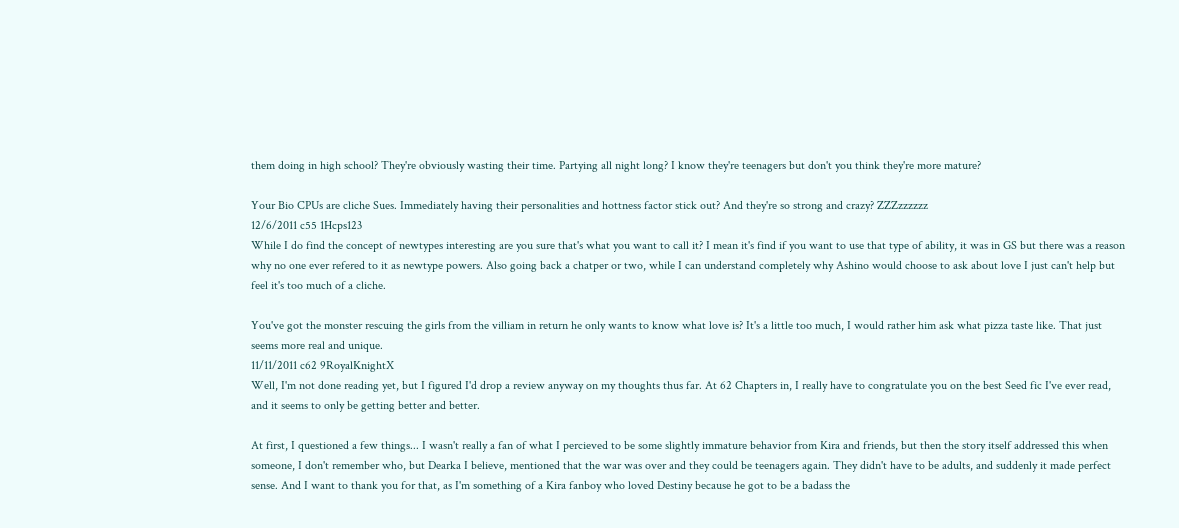them doing in high school? They're obviously wasting their time. Partying all night long? I know they're teenagers but don't you think they're more mature?

Your Bio CPUs are cliche Sues. Immediately having their personalities and hottness factor stick out? And they're so strong and crazy? ZZZzzzzzz
12/6/2011 c55 1Hcps123
While I do find the concept of newtypes interesting are you sure that's what you want to call it? I mean it's find if you want to use that type of ability, it was in GS but there was a reason why no one ever refered to it as newtype powers. Also going back a chatper or two, while I can understand completely why Ashino would choose to ask about love I just can't help but feel it's too much of a cliche.

You've got the monster rescuing the girls from the villiam in return he only wants to know what love is? It's a little too much, I would rather him ask what pizza taste like. That just seems more real and unique.
11/11/2011 c62 9RoyalKnightX
Well, I'm not done reading yet, but I figured I'd drop a review anyway on my thoughts thus far. At 62 Chapters in, I really have to congratulate you on the best Seed fic I've ever read, and it seems to only be getting better and better.

At first, I questioned a few things... I wasn't really a fan of what I percieved to be some slightly immature behavior from Kira and friends, but then the story itself addressed this when someone, I don't remember who, but Dearka I believe, mentioned that the war was over and they could be teenagers again. They didn't have to be adults, and suddenly it made perfect sense. And I want to thank you for that, as I'm something of a Kira fanboy who loved Destiny because he got to be a badass the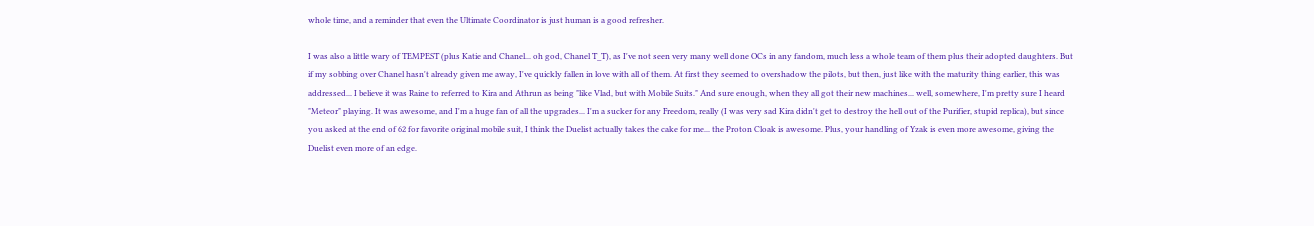whole time, and a reminder that even the Ultimate Coordinator is just human is a good refresher.

I was also a little wary of TEMPEST (plus Katie and Chanel... oh god, Chanel T_T), as I've not seen very many well done OCs in any fandom, much less a whole team of them plus their adopted daughters. But if my sobbing over Chanel hasn't already given me away, I've quickly fallen in love with all of them. At first they seemed to overshadow the pilots, but then, just like with the maturity thing earlier, this was addressed... I believe it was Raine to referred to Kira and Athrun as being "like Vlad, but with Mobile Suits." And sure enough, when they all got their new machines... well, somewhere, I'm pretty sure I heard "Meteor" playing. It was awesome, and I'm a huge fan of all the upgrades... I'm a sucker for any Freedom, really (I was very sad Kira didn't get to destroy the hell out of the Purifier, stupid replica), but since you asked at the end of 62 for favorite original mobile suit, I think the Duelist actually takes the cake for me... the Proton Cloak is awesome. Plus, your handling of Yzak is even more awesome, giving the Duelist even more of an edge.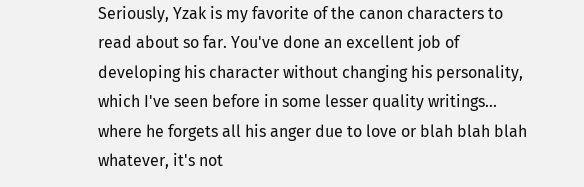Seriously, Yzak is my favorite of the canon characters to read about so far. You've done an excellent job of developing his character without changing his personality, which I've seen before in some lesser quality writings... where he forgets all his anger due to love or blah blah blah whatever, it's not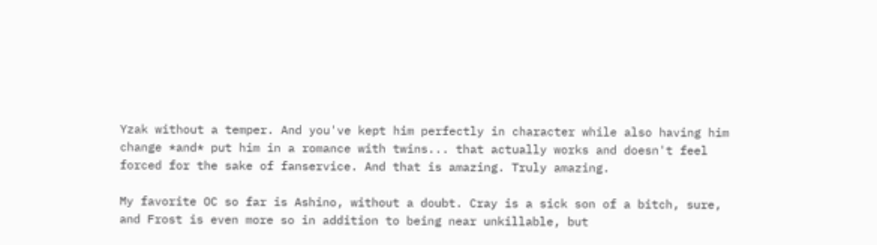Yzak without a temper. And you've kept him perfectly in character while also having him change *and* put him in a romance with twins... that actually works and doesn't feel forced for the sake of fanservice. And that is amazing. Truly amazing.

My favorite OC so far is Ashino, without a doubt. Cray is a sick son of a bitch, sure, and Frost is even more so in addition to being near unkillable, but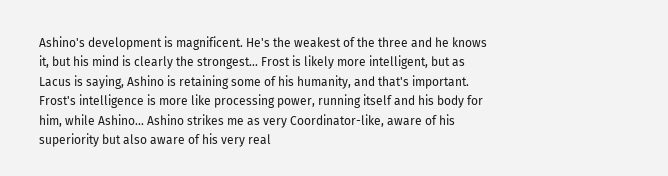Ashino's development is magnificent. He's the weakest of the three and he knows it, but his mind is clearly the strongest... Frost is likely more intelligent, but as Lacus is saying, Ashino is retaining some of his humanity, and that's important. Frost's intelligence is more like processing power, running itself and his body for him, while Ashino... Ashino strikes me as very Coordinator-like, aware of his superiority but also aware of his very real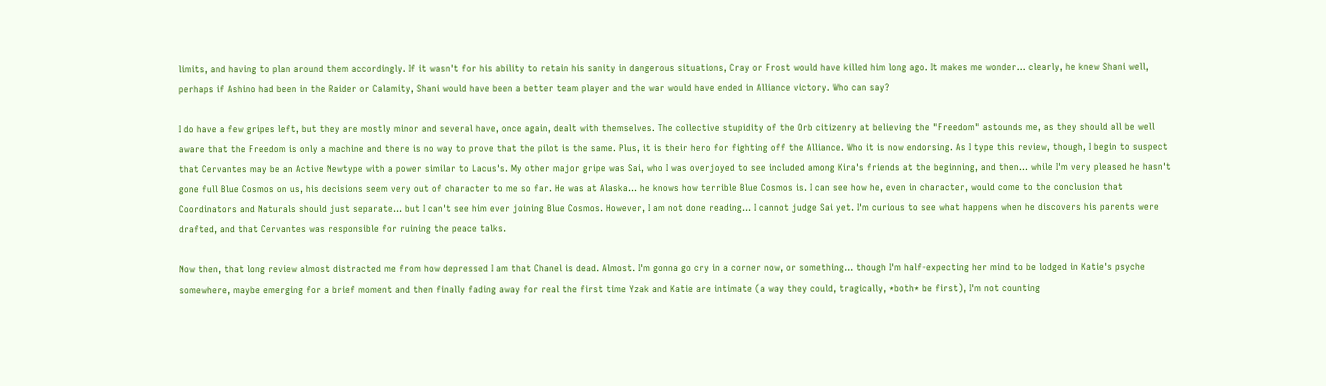limits, and having to plan around them accordingly. If it wasn't for his ability to retain his sanity in dangerous situations, Cray or Frost would have killed him long ago. It makes me wonder... clearly, he knew Shani well, perhaps if Ashino had been in the Raider or Calamity, Shani would have been a better team player and the war would have ended in Alliance victory. Who can say?

I do have a few gripes left, but they are mostly minor and several have, once again, dealt with themselves. The collective stupidity of the Orb citizenry at believing the "Freedom" astounds me, as they should all be well aware that the Freedom is only a machine and there is no way to prove that the pilot is the same. Plus, it is their hero for fighting off the Alliance. Who it is now endorsing. As I type this review, though, I begin to suspect that Cervantes may be an Active Newtype with a power similar to Lacus's. My other major gripe was Sai, who I was overjoyed to see included among Kira's friends at the beginning, and then... while I'm very pleased he hasn't gone full Blue Cosmos on us, his decisions seem very out of character to me so far. He was at Alaska... he knows how terrible Blue Cosmos is. I can see how he, even in character, would come to the conclusion that Coordinators and Naturals should just separate... but I can't see him ever joining Blue Cosmos. However, I am not done reading... I cannot judge Sai yet. I'm curious to see what happens when he discovers his parents were drafted, and that Cervantes was responsible for ruining the peace talks.

Now then, that long review almost distracted me from how depressed I am that Chanel is dead. Almost. I'm gonna go cry in a corner now, or something... though I'm half-expecting her mind to be lodged in Katie's psyche somewhere, maybe emerging for a brief moment and then finally fading away for real the first time Yzak and Katie are intimate (a way they could, tragically, *both* be first), I'm not counting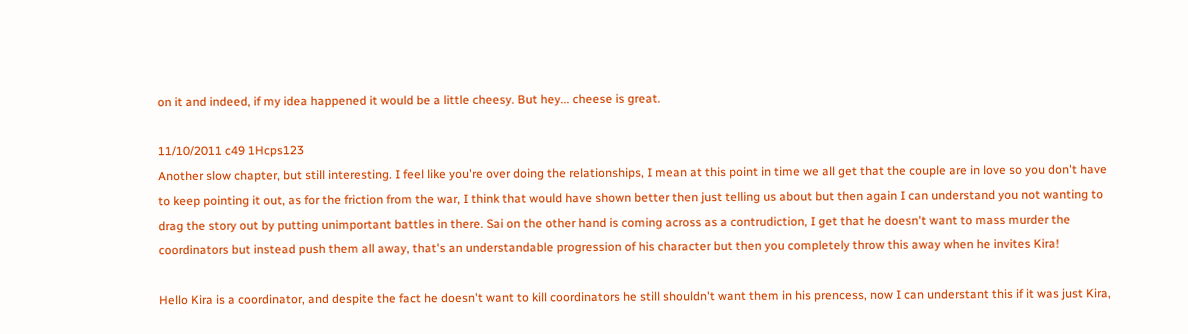on it and indeed, if my idea happened it would be a little cheesy. But hey... cheese is great.

11/10/2011 c49 1Hcps123
Another slow chapter, but still interesting. I feel like you're over doing the relationships, I mean at this point in time we all get that the couple are in love so you don't have to keep pointing it out, as for the friction from the war, I think that would have shown better then just telling us about but then again I can understand you not wanting to drag the story out by putting unimportant battles in there. Sai on the other hand is coming across as a contrudiction, I get that he doesn't want to mass murder the coordinators but instead push them all away, that's an understandable progression of his character but then you completely throw this away when he invites Kira!

Hello Kira is a coordinator, and despite the fact he doesn't want to kill coordinators he still shouldn't want them in his prencess, now I can understant this if it was just Kira,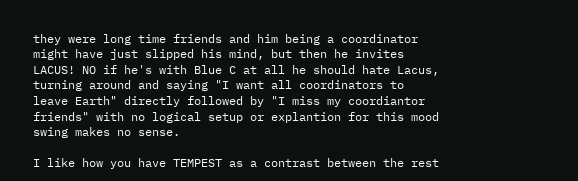they were long time friends and him being a coordinator might have just slipped his mind, but then he invites LACUS! NO if he's with Blue C at all he should hate Lacus, turning around and saying "I want all coordinators to leave Earth" directly followed by "I miss my coordiantor friends" with no logical setup or explantion for this mood swing makes no sense.

I like how you have TEMPEST as a contrast between the rest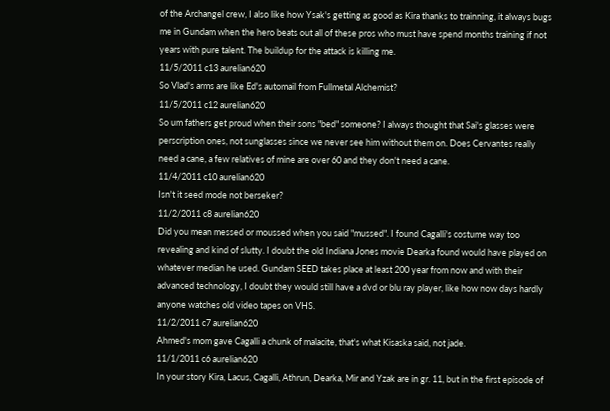of the Archangel crew, I also like how Ysak's getting as good as Kira thanks to trainning, it always bugs me in Gundam when the hero beats out all of these pros who must have spend months training if not years with pure talent. The buildup for the attack is killing me.
11/5/2011 c13 aurelian620
So Vlad's arms are like Ed's automail from Fullmetal Alchemist?
11/5/2011 c12 aurelian620
So um fathers get proud when their sons "bed" someone? I always thought that Sai's glasses were perscription ones, not sunglasses since we never see him without them on. Does Cervantes really need a cane, a few relatives of mine are over 60 and they don't need a cane.
11/4/2011 c10 aurelian620
Isn't it seed mode not berseker?
11/2/2011 c8 aurelian620
Did you mean messed or moussed when you said "mussed". I found Cagalli's costume way too revealing and kind of slutty. I doubt the old Indiana Jones movie Dearka found would have played on whatever median he used. Gundam SEED takes place at least 200 year from now and with their advanced technology, I doubt they would still have a dvd or blu ray player, like how now days hardly anyone watches old video tapes on VHS.
11/2/2011 c7 aurelian620
Ahmed's mom gave Cagalli a chunk of malacite, that's what Kisaska said, not jade.
11/1/2011 c6 aurelian620
In your story Kira, Lacus, Cagalli, Athrun, Dearka, Mir and Yzak are in gr. 11, but in the first episode of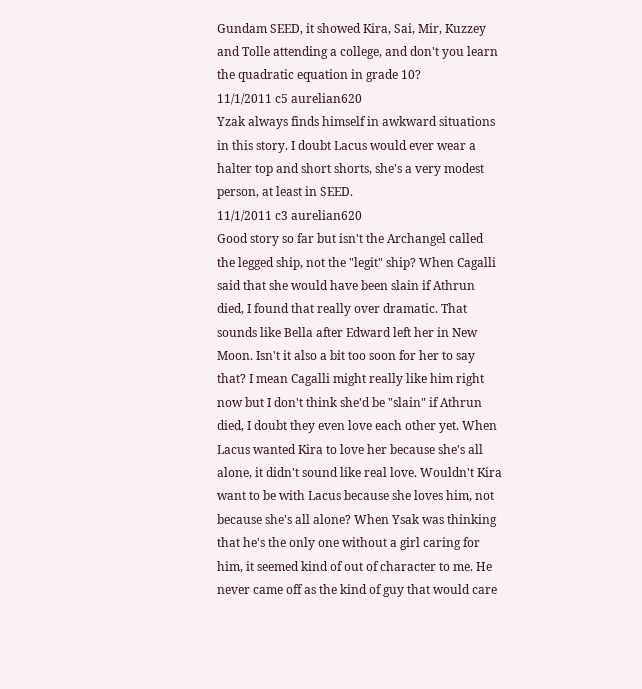Gundam SEED, it showed Kira, Sai, Mir, Kuzzey and Tolle attending a college, and don't you learn the quadratic equation in grade 10?
11/1/2011 c5 aurelian620
Yzak always finds himself in awkward situations in this story. I doubt Lacus would ever wear a halter top and short shorts, she's a very modest person, at least in SEED.
11/1/2011 c3 aurelian620
Good story so far but isn't the Archangel called the legged ship, not the "legit" ship? When Cagalli said that she would have been slain if Athrun died, I found that really over dramatic. That sounds like Bella after Edward left her in New Moon. Isn't it also a bit too soon for her to say that? I mean Cagalli might really like him right now but I don't think she'd be "slain" if Athrun died, I doubt they even love each other yet. When Lacus wanted Kira to love her because she's all alone, it didn't sound like real love. Wouldn't Kira want to be with Lacus because she loves him, not because she's all alone? When Ysak was thinking that he's the only one without a girl caring for him, it seemed kind of out of character to me. He never came off as the kind of guy that would care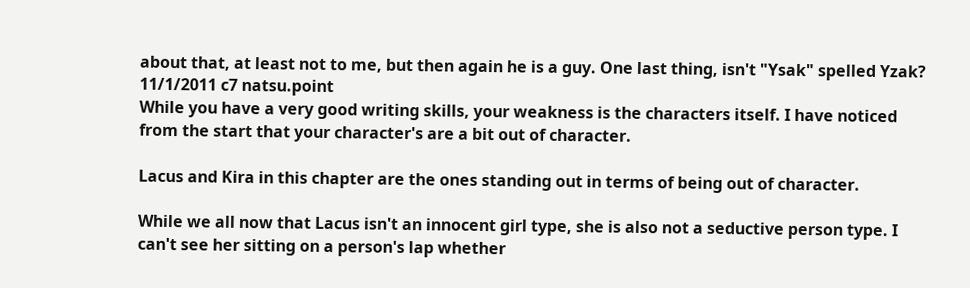about that, at least not to me, but then again he is a guy. One last thing, isn't "Ysak" spelled Yzak?
11/1/2011 c7 natsu.point
While you have a very good writing skills, your weakness is the characters itself. I have noticed from the start that your character's are a bit out of character.

Lacus and Kira in this chapter are the ones standing out in terms of being out of character.

While we all now that Lacus isn't an innocent girl type, she is also not a seductive person type. I can't see her sitting on a person's lap whether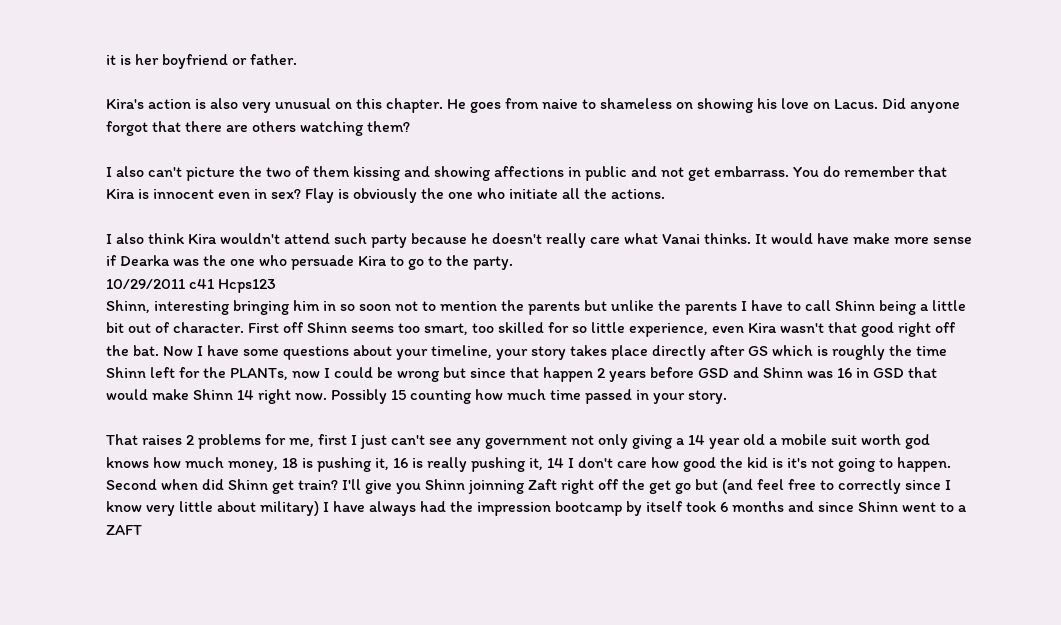it is her boyfriend or father.

Kira's action is also very unusual on this chapter. He goes from naive to shameless on showing his love on Lacus. Did anyone forgot that there are others watching them?

I also can't picture the two of them kissing and showing affections in public and not get embarrass. You do remember that Kira is innocent even in sex? Flay is obviously the one who initiate all the actions.

I also think Kira wouldn't attend such party because he doesn't really care what Vanai thinks. It would have make more sense if Dearka was the one who persuade Kira to go to the party.
10/29/2011 c41 Hcps123
Shinn, interesting bringing him in so soon not to mention the parents but unlike the parents I have to call Shinn being a little bit out of character. First off Shinn seems too smart, too skilled for so little experience, even Kira wasn't that good right off the bat. Now I have some questions about your timeline, your story takes place directly after GS which is roughly the time Shinn left for the PLANTs, now I could be wrong but since that happen 2 years before GSD and Shinn was 16 in GSD that would make Shinn 14 right now. Possibly 15 counting how much time passed in your story.

That raises 2 problems for me, first I just can't see any government not only giving a 14 year old a mobile suit worth god knows how much money, 18 is pushing it, 16 is really pushing it, 14 I don't care how good the kid is it's not going to happen. Second when did Shinn get train? I'll give you Shinn joinning Zaft right off the get go but (and feel free to correctly since I know very little about military) I have always had the impression bootcamp by itself took 6 months and since Shinn went to a ZAFT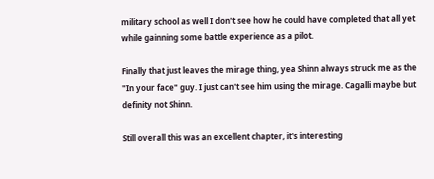military school as well I don't see how he could have completed that all yet while gainning some battle experience as a pilot.

Finally that just leaves the mirage thing, yea Shinn always struck me as the "In your face" guy. I just can't see him using the mirage. Cagalli maybe but definity not Shinn.

Still overall this was an excellent chapter, it's interesting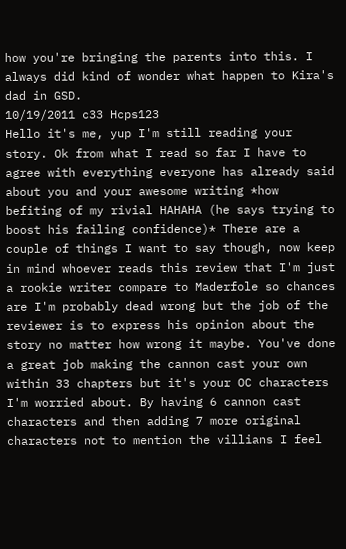how you're bringing the parents into this. I always did kind of wonder what happen to Kira's dad in GSD.
10/19/2011 c33 Hcps123
Hello it's me, yup I'm still reading your story. Ok from what I read so far I have to agree with everything everyone has already said about you and your awesome writing *how befiting of my rivial HAHAHA (he says trying to boost his failing confidence)* There are a couple of things I want to say though, now keep in mind whoever reads this review that I'm just a rookie writer compare to Maderfole so chances are I'm probably dead wrong but the job of the reviewer is to express his opinion about the story no matter how wrong it maybe. You've done a great job making the cannon cast your own within 33 chapters but it's your OC characters I'm worried about. By having 6 cannon cast characters and then adding 7 more original characters not to mention the villians I feel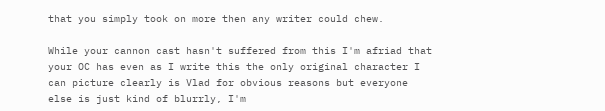that you simply took on more then any writer could chew.

While your cannon cast hasn't suffered from this I'm afriad that your OC has even as I write this the only original character I can picture clearly is Vlad for obvious reasons but everyone else is just kind of blurrly, I'm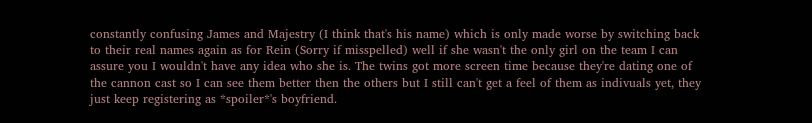constantly confusing James and Majestry (I think that's his name) which is only made worse by switching back to their real names again as for Rein (Sorry if misspelled) well if she wasn't the only girl on the team I can assure you I wouldn't have any idea who she is. The twins got more screen time because they're dating one of the cannon cast so I can see them better then the others but I still can't get a feel of them as indivuals yet, they just keep registering as *spoiler*'s boyfriend.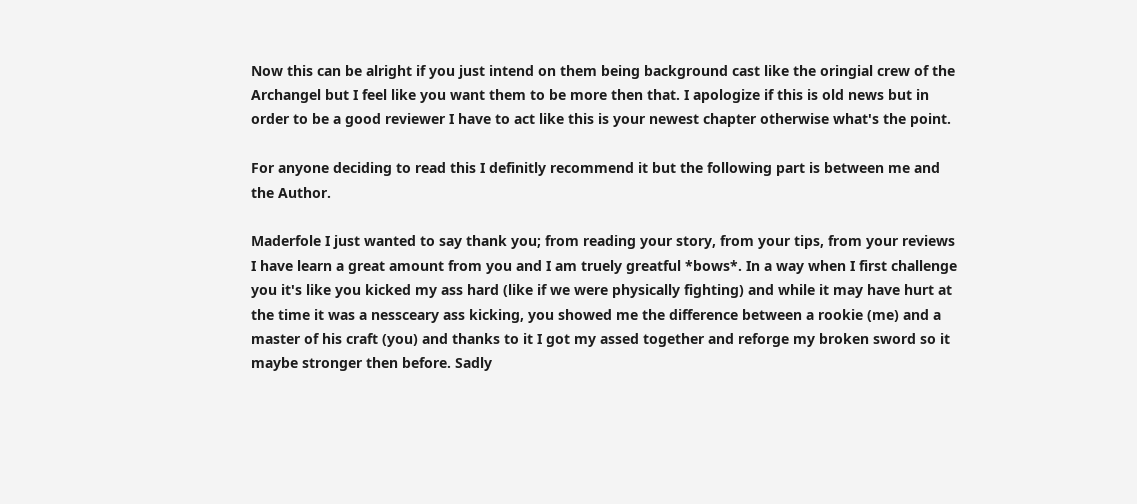Now this can be alright if you just intend on them being background cast like the oringial crew of the Archangel but I feel like you want them to be more then that. I apologize if this is old news but in order to be a good reviewer I have to act like this is your newest chapter otherwise what's the point.

For anyone deciding to read this I definitly recommend it but the following part is between me and the Author.

Maderfole I just wanted to say thank you; from reading your story, from your tips, from your reviews I have learn a great amount from you and I am truely greatful *bows*. In a way when I first challenge you it's like you kicked my ass hard (like if we were physically fighting) and while it may have hurt at the time it was a nessceary ass kicking, you showed me the difference between a rookie (me) and a master of his craft (you) and thanks to it I got my assed together and reforge my broken sword so it maybe stronger then before. Sadly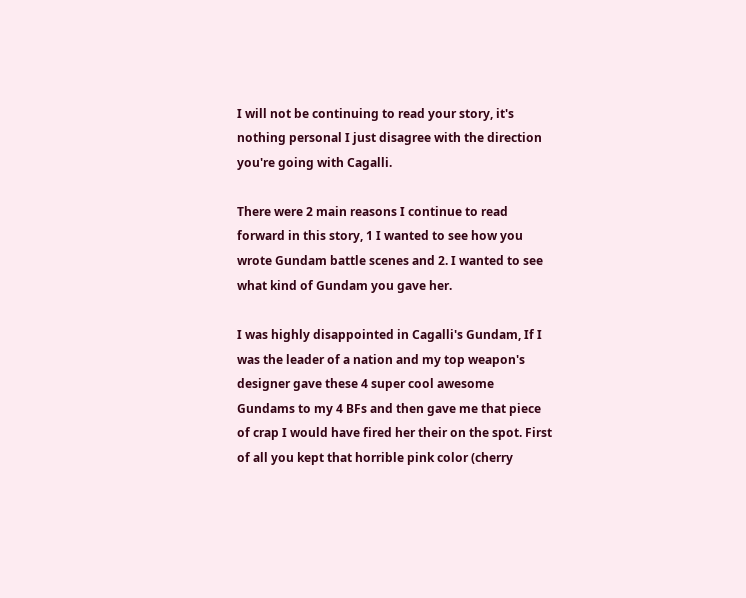I will not be continuing to read your story, it's nothing personal I just disagree with the direction you're going with Cagalli.

There were 2 main reasons I continue to read forward in this story, 1 I wanted to see how you wrote Gundam battle scenes and 2. I wanted to see what kind of Gundam you gave her.

I was highly disappointed in Cagalli's Gundam, If I was the leader of a nation and my top weapon's designer gave these 4 super cool awesome Gundams to my 4 BFs and then gave me that piece of crap I would have fired her their on the spot. First of all you kept that horrible pink color (cherry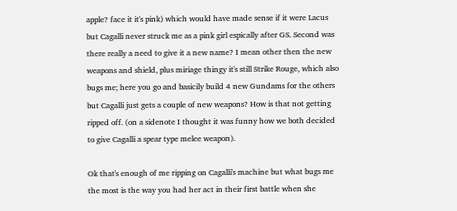apple? face it it's pink) which would have made sense if it were Lacus but Cagalli never struck me as a pink girl espically after GS. Second was there really a need to give it a new name? I mean other then the new weapons and shield, plus miriage thingy it's still Strike Rouge, which also bugs me; here you go and basicily build 4 new Gundams for the others but Cagalli just gets a couple of new weapons? How is that not getting ripped off. (on a sidenote I thought it was funny how we both decided to give Cagalli a spear type melee weapon).

Ok that's enough of me ripping on Cagalli's machine but what bugs me the most is the way you had her act in their first battle when she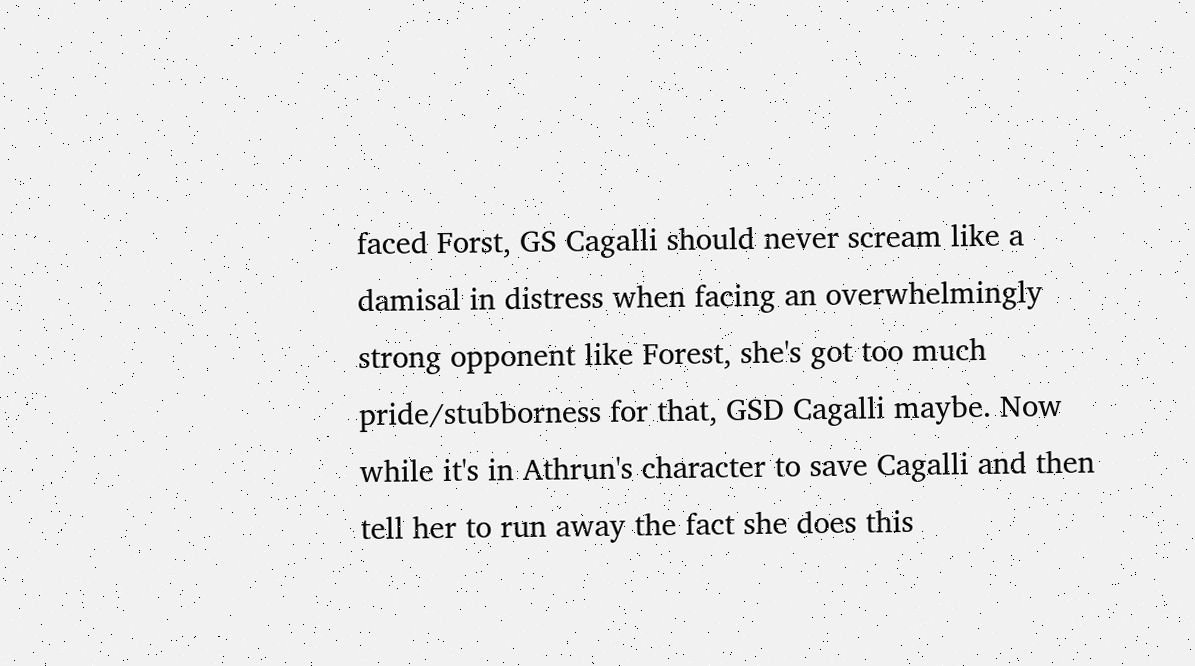faced Forst, GS Cagalli should never scream like a damisal in distress when facing an overwhelmingly strong opponent like Forest, she's got too much pride/stubborness for that, GSD Cagalli maybe. Now while it's in Athrun's character to save Cagalli and then tell her to run away the fact she does this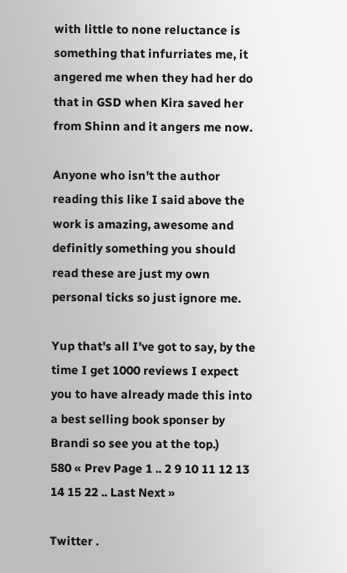with little to none reluctance is something that infurriates me, it angered me when they had her do that in GSD when Kira saved her from Shinn and it angers me now.

Anyone who isn't the author reading this like I said above the work is amazing, awesome and definitly something you should read these are just my own personal ticks so just ignore me.

Yup that's all I've got to say, by the time I get 1000 reviews I expect you to have already made this into a best selling book sponser by Brandi so see you at the top.)
580 « Prev Page 1 .. 2 9 10 11 12 13 14 15 22 .. Last Next »

Twitter .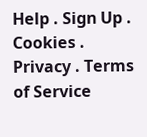Help . Sign Up . Cookies . Privacy . Terms of Service